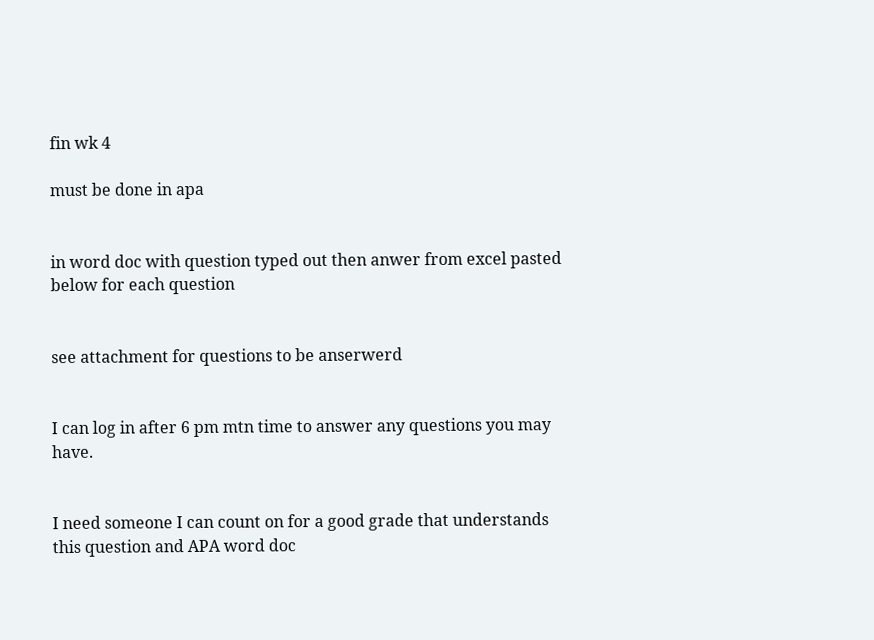fin wk 4

must be done in apa


in word doc with question typed out then anwer from excel pasted below for each question


see attachment for questions to be anserwerd


I can log in after 6 pm mtn time to answer any questions you may have.


I need someone I can count on for a good grade that understands this question and APA word doc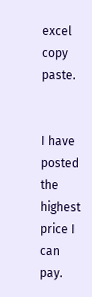excel copy paste.


I have posted the highest price I can pay.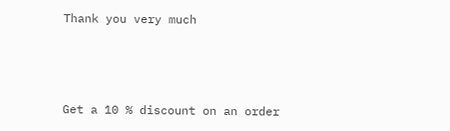Thank you very much



Get a 10 % discount on an order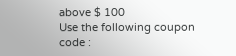above $ 100
Use the following coupon code :